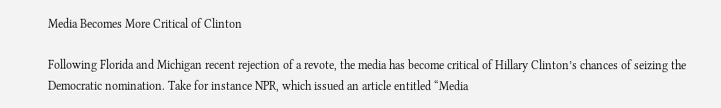Media Becomes More Critical of Clinton

Following Florida and Michigan recent rejection of a revote, the media has become critical of Hillary Clinton’s chances of seizing the Democratic nomination. Take for instance NPR, which issued an article entitled “Media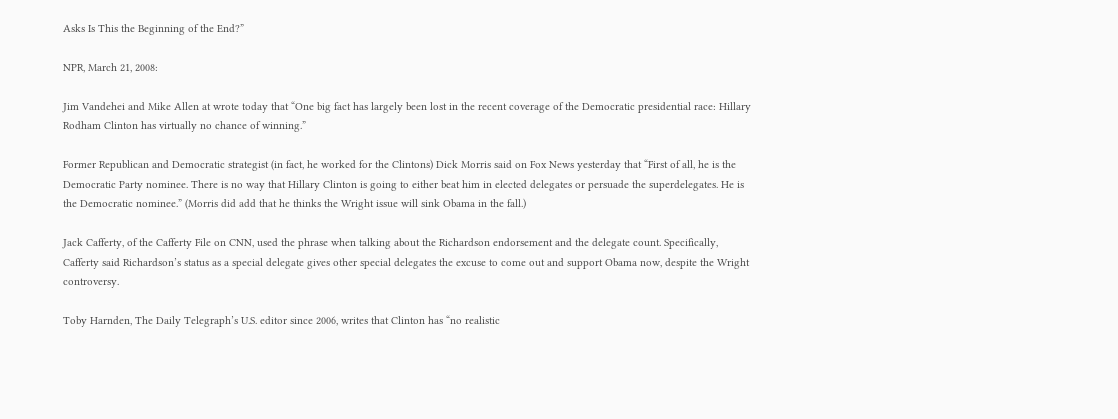Asks Is This the Beginning of the End?”

NPR, March 21, 2008:

Jim Vandehei and Mike Allen at wrote today that “One big fact has largely been lost in the recent coverage of the Democratic presidential race: Hillary Rodham Clinton has virtually no chance of winning.”

Former Republican and Democratic strategist (in fact, he worked for the Clintons) Dick Morris said on Fox News yesterday that “First of all, he is the Democratic Party nominee. There is no way that Hillary Clinton is going to either beat him in elected delegates or persuade the superdelegates. He is the Democratic nominee.” (Morris did add that he thinks the Wright issue will sink Obama in the fall.)

Jack Cafferty, of the Cafferty File on CNN, used the phrase when talking about the Richardson endorsement and the delegate count. Specifically, Cafferty said Richardson’s status as a special delegate gives other special delegates the excuse to come out and support Obama now, despite the Wright controversy.

Toby Harnden, The Daily Telegraph’s U.S. editor since 2006, writes that Clinton has “no realistic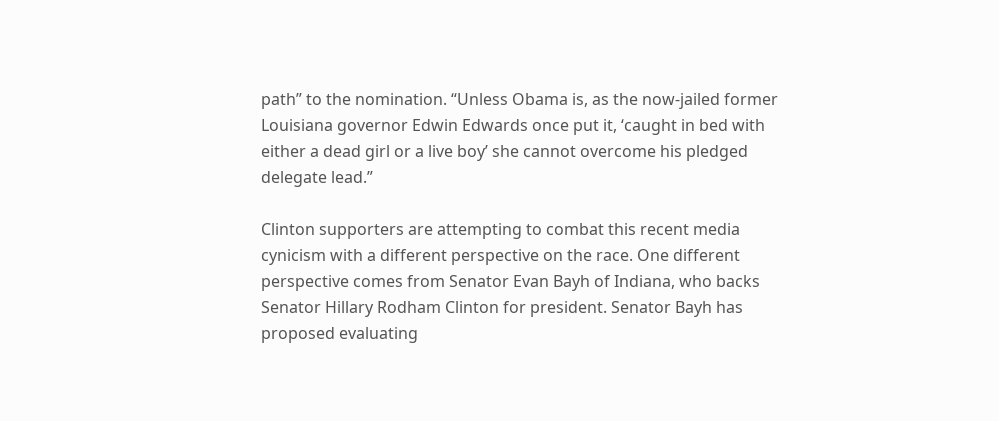path” to the nomination. “Unless Obama is, as the now-jailed former Louisiana governor Edwin Edwards once put it, ‘caught in bed with either a dead girl or a live boy’ she cannot overcome his pledged delegate lead.”

Clinton supporters are attempting to combat this recent media cynicism with a different perspective on the race. One different perspective comes from Senator Evan Bayh of Indiana, who backs Senator Hillary Rodham Clinton for president. Senator Bayh has proposed evaluating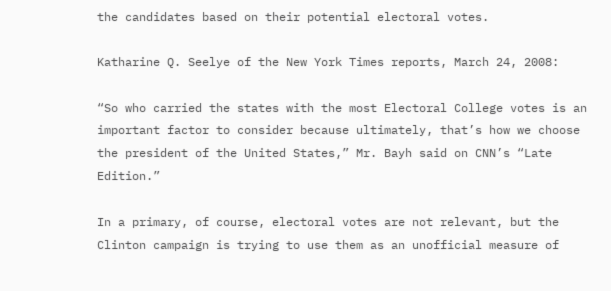the candidates based on their potential electoral votes.

Katharine Q. Seelye of the New York Times reports, March 24, 2008:

“So who carried the states with the most Electoral College votes is an important factor to consider because ultimately, that’s how we choose the president of the United States,” Mr. Bayh said on CNN’s “Late Edition.”

In a primary, of course, electoral votes are not relevant, but the Clinton campaign is trying to use them as an unofficial measure of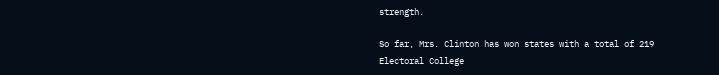strength.

So far, Mrs. Clinton has won states with a total of 219 Electoral College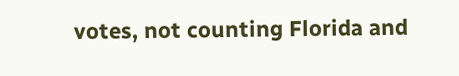votes, not counting Florida and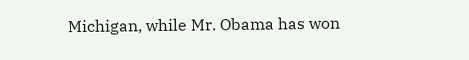Michigan, while Mr. Obama has won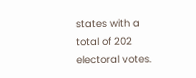states with a total of 202 electoral votes.